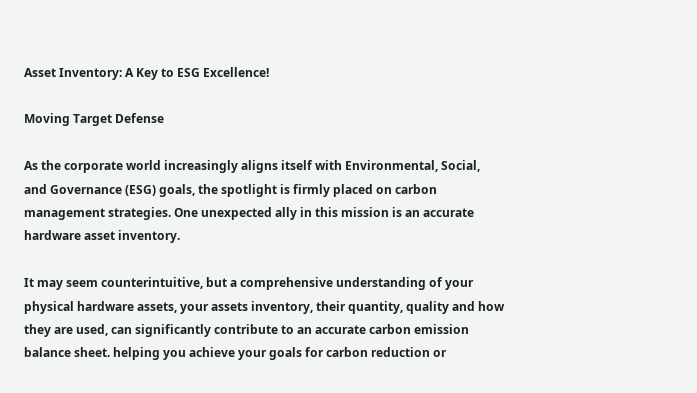Asset Inventory: A Key to ESG Excellence!

Moving Target Defense

As the corporate world increasingly aligns itself with Environmental, Social, and Governance (ESG) goals, the spotlight is firmly placed on carbon management strategies. One unexpected ally in this mission is an accurate hardware asset inventory.

It may seem counterintuitive, but a comprehensive understanding of your physical hardware assets, your assets inventory, their quantity, quality and how they are used, can significantly contribute to an accurate carbon emission balance sheet. helping you achieve your goals for carbon reduction or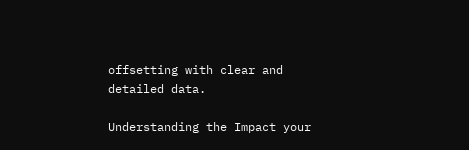offsetting with clear and detailed data.

Understanding the Impact your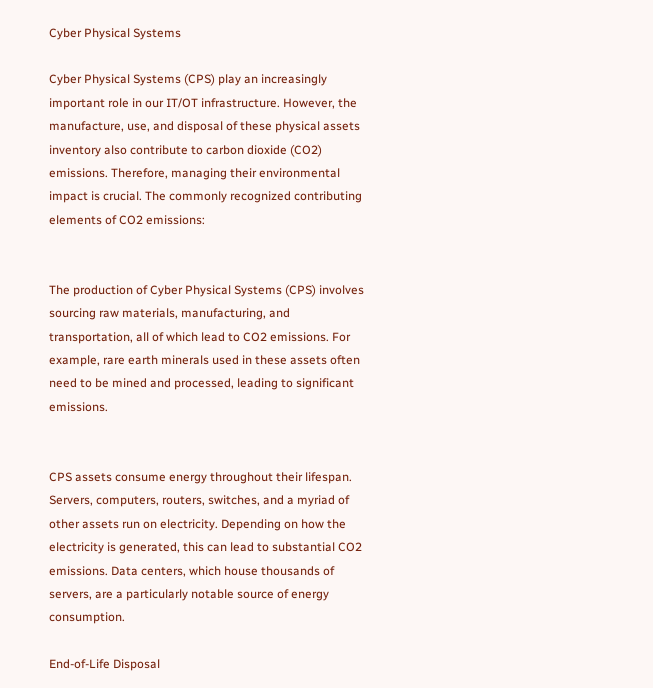Cyber Physical Systems

Cyber Physical Systems (CPS) play an increasingly important role in our IT/OT infrastructure. However, the manufacture, use, and disposal of these physical assets inventory also contribute to carbon dioxide (CO2) emissions. Therefore, managing their environmental impact is crucial. The commonly recognized contributing elements of CO2 emissions:


The production of Cyber Physical Systems (CPS) involves sourcing raw materials, manufacturing, and transportation, all of which lead to CO2 emissions. For example, rare earth minerals used in these assets often need to be mined and processed, leading to significant emissions.


CPS assets consume energy throughout their lifespan. Servers, computers, routers, switches, and a myriad of other assets run on electricity. Depending on how the electricity is generated, this can lead to substantial CO2 emissions. Data centers, which house thousands of servers, are a particularly notable source of energy consumption.

End-of-Life Disposal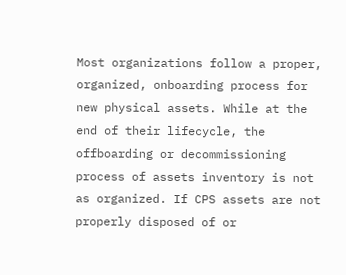Most organizations follow a proper, organized, onboarding process for new physical assets. While at the end of their lifecycle, the offboarding or decommissioning process of assets inventory is not as organized. If CPS assets are not properly disposed of or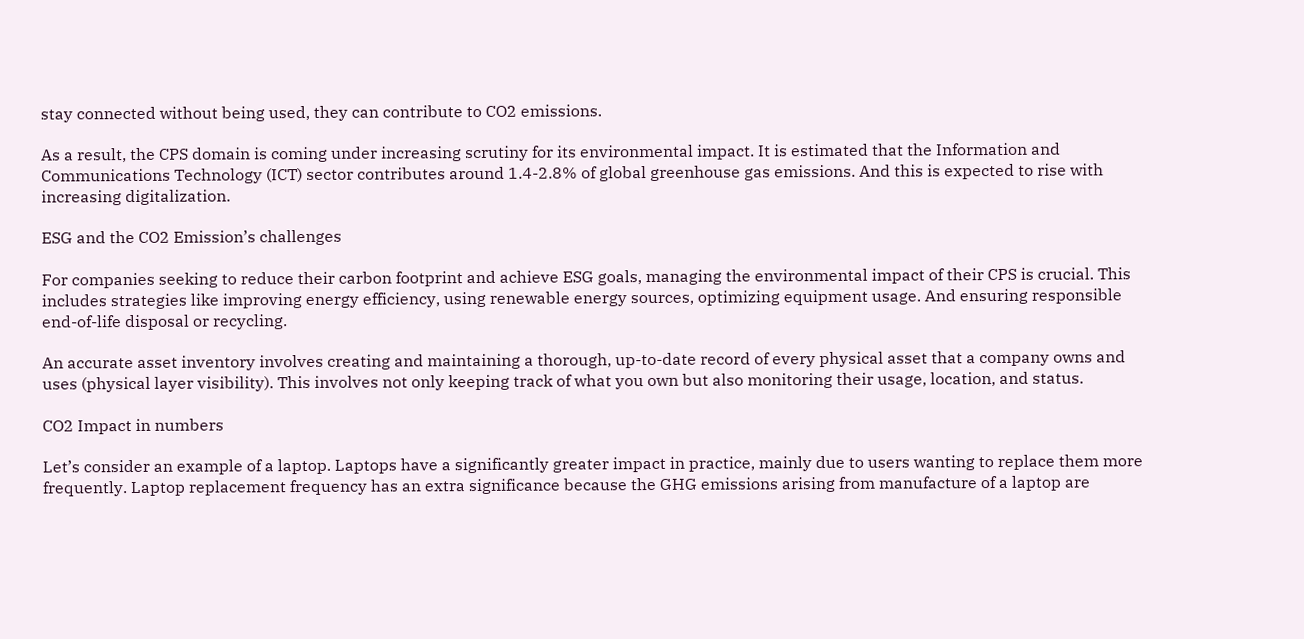stay connected without being used, they can contribute to CO2 emissions.

As a result, the CPS domain is coming under increasing scrutiny for its environmental impact. It is estimated that the Information and Communications Technology (ICT) sector contributes around 1.4-2.8% of global greenhouse gas emissions. And this is expected to rise with increasing digitalization.

ESG and the CO2 Emission’s challenges

For companies seeking to reduce their carbon footprint and achieve ESG goals, managing the environmental impact of their CPS is crucial. This includes strategies like improving energy efficiency, using renewable energy sources, optimizing equipment usage. And ensuring responsible end-of-life disposal or recycling.

An accurate asset inventory involves creating and maintaining a thorough, up-to-date record of every physical asset that a company owns and uses (physical layer visibility). This involves not only keeping track of what you own but also monitoring their usage, location, and status.

CO2 Impact in numbers

Let’s consider an example of a laptop. Laptops have a significantly greater impact in practice, mainly due to users wanting to replace them more frequently. Laptop replacement frequency has an extra significance because the GHG emissions arising from manufacture of a laptop are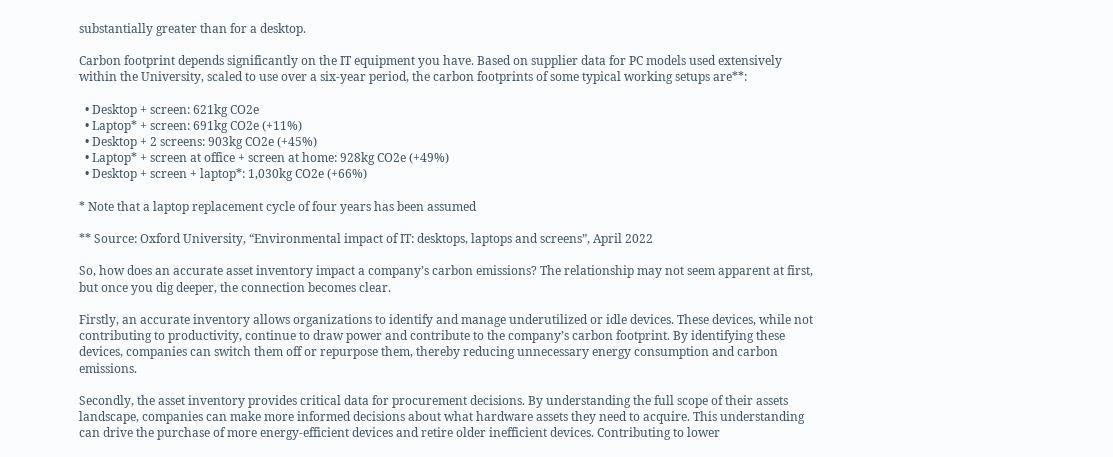substantially greater than for a desktop.

Carbon footprint depends significantly on the IT equipment you have. Based on supplier data for PC models used extensively within the University, scaled to use over a six-year period, the carbon footprints of some typical working setups are**:

  • Desktop + screen: 621kg CO2e
  • Laptop* + screen: 691kg CO2e (+11%)
  • Desktop + 2 screens: 903kg CO2e (+45%)
  • Laptop* + screen at office + screen at home: 928kg CO2e (+49%)
  • Desktop + screen + laptop*: 1,030kg CO2e (+66%)

* Note that a laptop replacement cycle of four years has been assumed

** Source: Oxford University, “Environmental impact of IT: desktops, laptops and screens”, April 2022

So, how does an accurate asset inventory impact a company’s carbon emissions? The relationship may not seem apparent at first, but once you dig deeper, the connection becomes clear.

Firstly, an accurate inventory allows organizations to identify and manage underutilized or idle devices. These devices, while not contributing to productivity, continue to draw power and contribute to the company’s carbon footprint. By identifying these devices, companies can switch them off or repurpose them, thereby reducing unnecessary energy consumption and carbon emissions.

Secondly, the asset inventory provides critical data for procurement decisions. By understanding the full scope of their assets landscape, companies can make more informed decisions about what hardware assets they need to acquire. This understanding can drive the purchase of more energy-efficient devices and retire older inefficient devices. Contributing to lower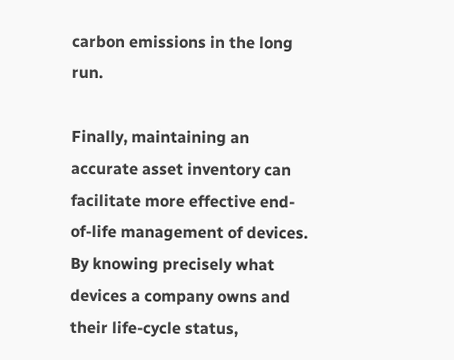carbon emissions in the long run.

Finally, maintaining an accurate asset inventory can facilitate more effective end-of-life management of devices. By knowing precisely what devices a company owns and their life-cycle status,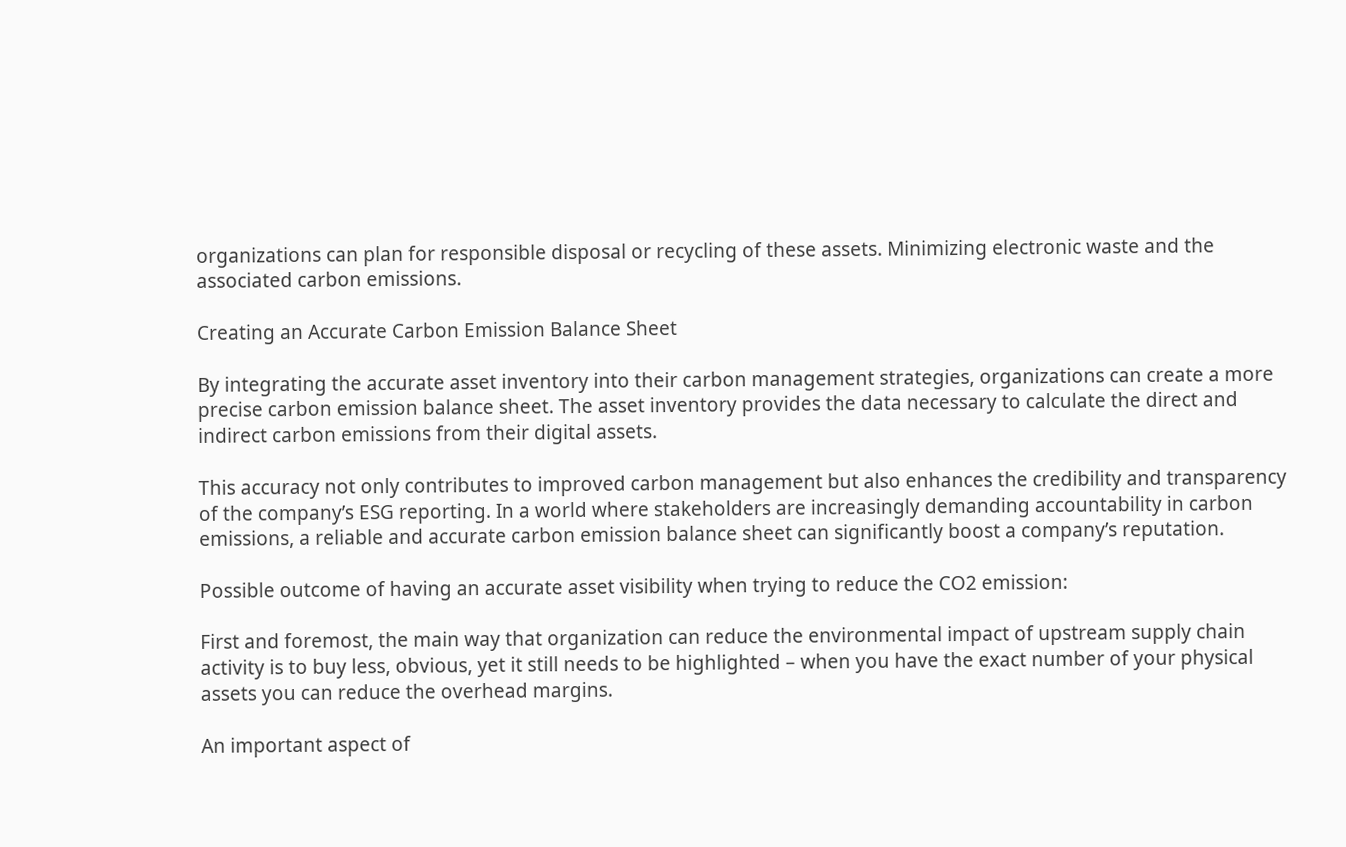organizations can plan for responsible disposal or recycling of these assets. Minimizing electronic waste and the associated carbon emissions.

Creating an Accurate Carbon Emission Balance Sheet

By integrating the accurate asset inventory into their carbon management strategies, organizations can create a more precise carbon emission balance sheet. The asset inventory provides the data necessary to calculate the direct and indirect carbon emissions from their digital assets.

This accuracy not only contributes to improved carbon management but also enhances the credibility and transparency of the company’s ESG reporting. In a world where stakeholders are increasingly demanding accountability in carbon emissions, a reliable and accurate carbon emission balance sheet can significantly boost a company’s reputation.

Possible outcome of having an accurate asset visibility when trying to reduce the CO2 emission:

First and foremost, the main way that organization can reduce the environmental impact of upstream supply chain activity is to buy less, obvious, yet it still needs to be highlighted – when you have the exact number of your physical assets you can reduce the overhead margins.

An important aspect of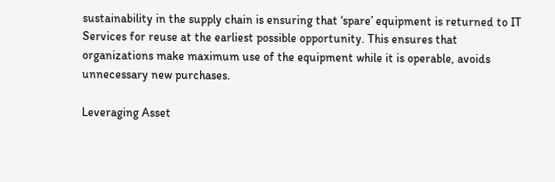sustainability in the supply chain is ensuring that ‘spare’ equipment is returned to IT Services for reuse at the earliest possible opportunity. This ensures that organizations make maximum use of the equipment while it is operable, avoids unnecessary new purchases.

Leveraging Asset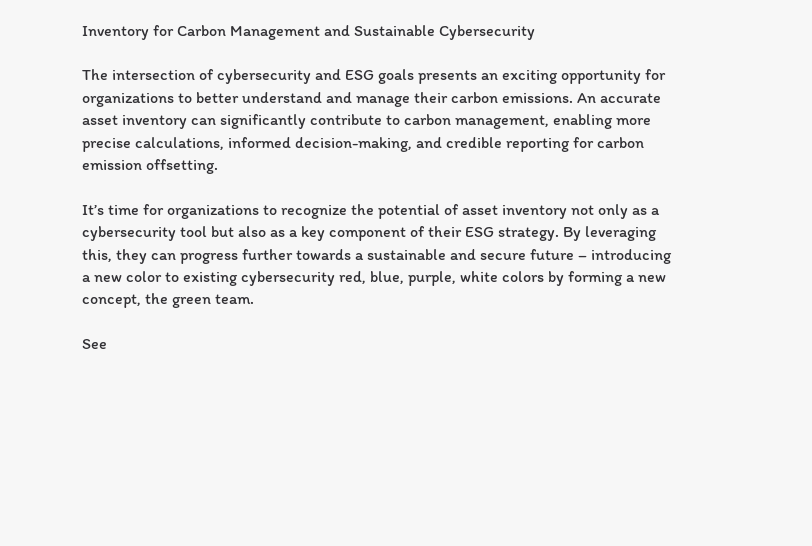Inventory for Carbon Management and Sustainable Cybersecurity

The intersection of cybersecurity and ESG goals presents an exciting opportunity for organizations to better understand and manage their carbon emissions. An accurate asset inventory can significantly contribute to carbon management, enabling more precise calculations, informed decision-making, and credible reporting for carbon emission offsetting.

It’s time for organizations to recognize the potential of asset inventory not only as a cybersecurity tool but also as a key component of their ESG strategy. By leveraging this, they can progress further towards a sustainable and secure future – introducing a new color to existing cybersecurity red, blue, purple, white colors by forming a new concept, the green team.

See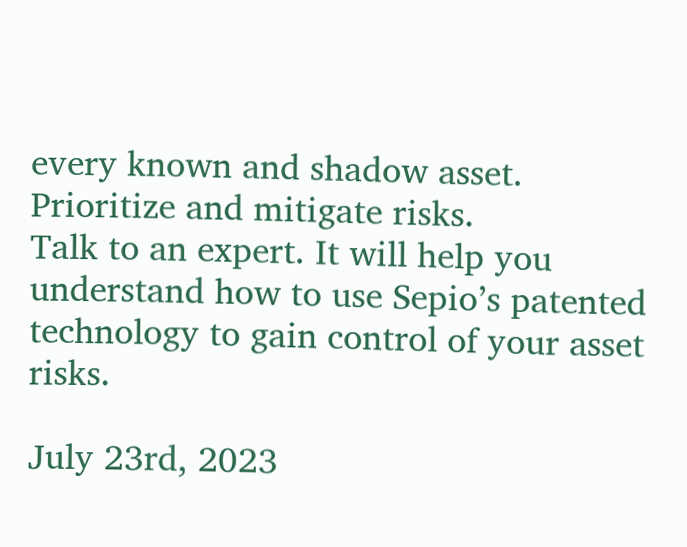every known and shadow asset. Prioritize and mitigate risks.
Talk to an expert. It will help you understand how to use Sepio’s patented technology to gain control of your asset risks.

July 23rd, 2023